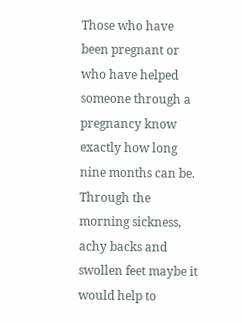Those who have been pregnant or who have helped someone through a pregnancy know exactly how long nine months can be. Through the morning sickness, achy backs and swollen feet maybe it would help to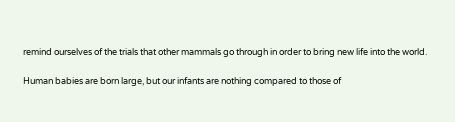remind ourselves of the trials that other mammals go through in order to bring new life into the world.

Human babies are born large, but our infants are nothing compared to those of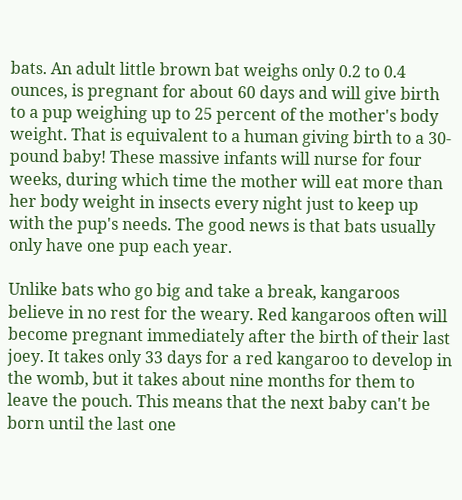bats. An adult little brown bat weighs only 0.2 to 0.4 ounces, is pregnant for about 60 days and will give birth to a pup weighing up to 25 percent of the mother's body weight. That is equivalent to a human giving birth to a 30-pound baby! These massive infants will nurse for four weeks, during which time the mother will eat more than her body weight in insects every night just to keep up with the pup's needs. The good news is that bats usually only have one pup each year.

Unlike bats who go big and take a break, kangaroos believe in no rest for the weary. Red kangaroos often will become pregnant immediately after the birth of their last joey. It takes only 33 days for a red kangaroo to develop in the womb, but it takes about nine months for them to leave the pouch. This means that the next baby can't be born until the last one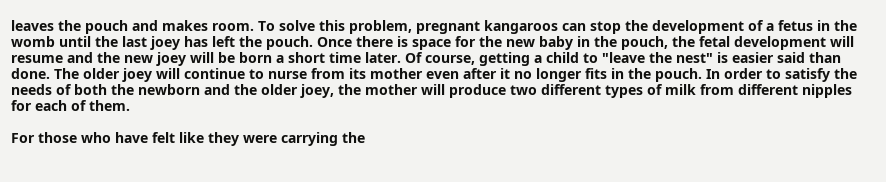leaves the pouch and makes room. To solve this problem, pregnant kangaroos can stop the development of a fetus in the womb until the last joey has left the pouch. Once there is space for the new baby in the pouch, the fetal development will resume and the new joey will be born a short time later. Of course, getting a child to "leave the nest" is easier said than done. The older joey will continue to nurse from its mother even after it no longer fits in the pouch. In order to satisfy the needs of both the newborn and the older joey, the mother will produce two different types of milk from different nipples for each of them.

For those who have felt like they were carrying the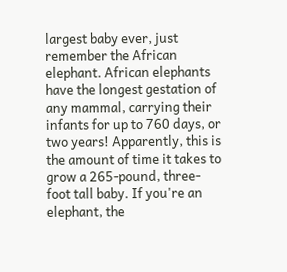largest baby ever, just remember the African elephant. African elephants have the longest gestation of any mammal, carrying their infants for up to 760 days, or two years! Apparently, this is the amount of time it takes to grow a 265-pound, three-foot tall baby. If you're an elephant, the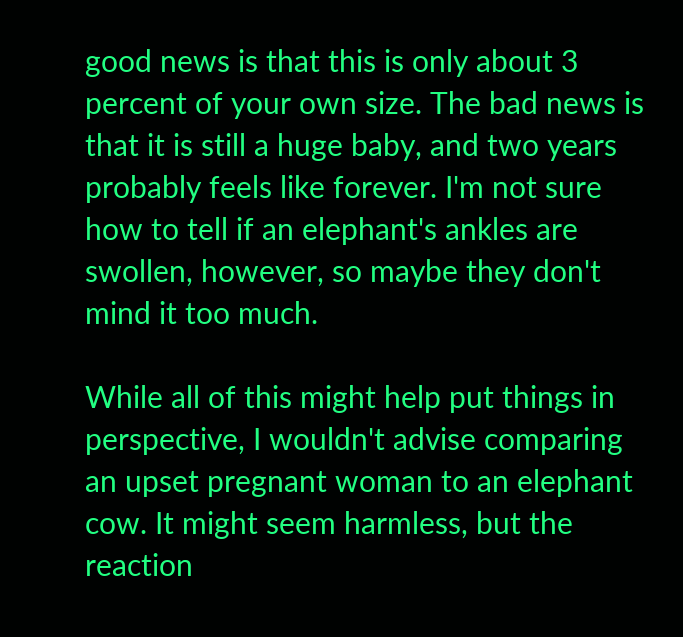good news is that this is only about 3 percent of your own size. The bad news is that it is still a huge baby, and two years probably feels like forever. I'm not sure how to tell if an elephant's ankles are swollen, however, so maybe they don't mind it too much.

While all of this might help put things in perspective, I wouldn't advise comparing an upset pregnant woman to an elephant cow. It might seem harmless, but the reaction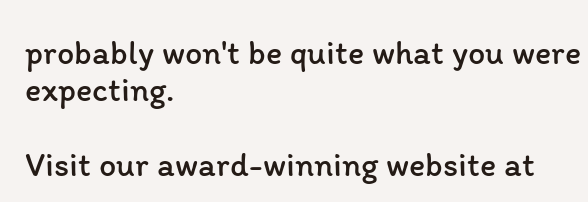probably won't be quite what you were expecting.

Visit our award-winning website at